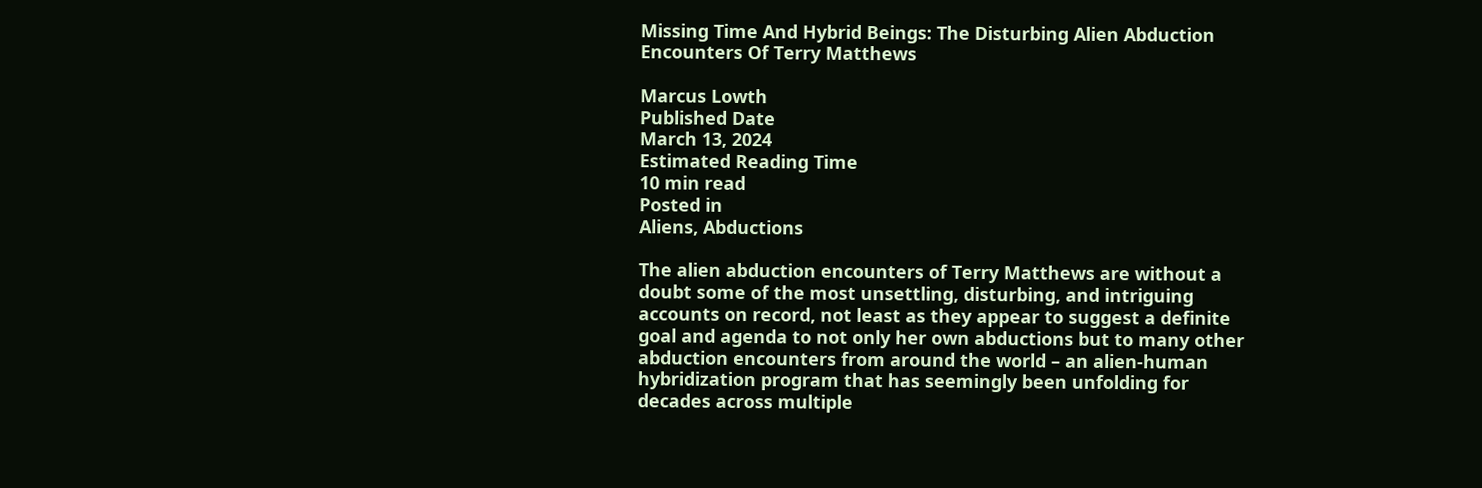Missing Time And Hybrid Beings: The Disturbing Alien Abduction Encounters Of Terry Matthews

Marcus Lowth
Published Date
March 13, 2024
Estimated Reading Time
10 min read
Posted in
Aliens, Abductions

The alien abduction encounters of Terry Matthews are without a doubt some of the most unsettling, disturbing, and intriguing accounts on record, not least as they appear to suggest a definite goal and agenda to not only her own abductions but to many other abduction encounters from around the world – an alien-human hybridization program that has seemingly been unfolding for decades across multiple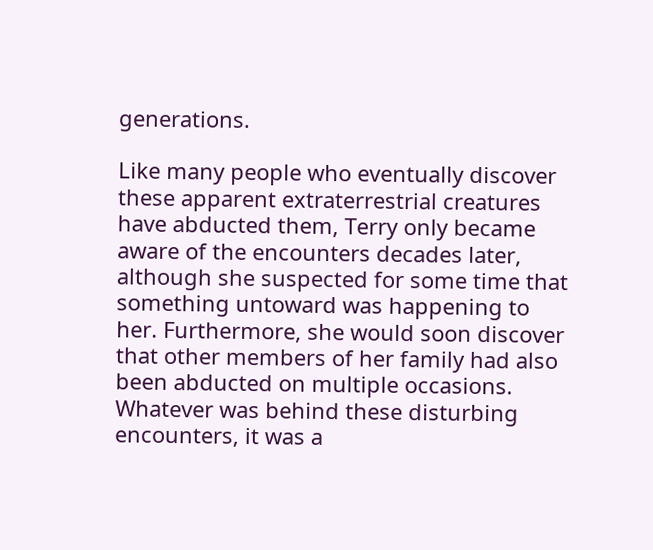generations.

Like many people who eventually discover these apparent extraterrestrial creatures have abducted them, Terry only became aware of the encounters decades later, although she suspected for some time that something untoward was happening to her. Furthermore, she would soon discover that other members of her family had also been abducted on multiple occasions. Whatever was behind these disturbing encounters, it was a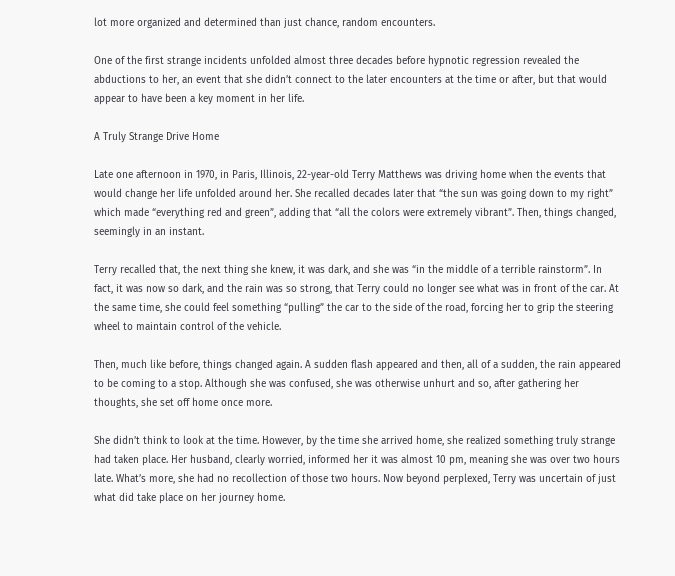lot more organized and determined than just chance, random encounters.

One of the first strange incidents unfolded almost three decades before hypnotic regression revealed the abductions to her, an event that she didn’t connect to the later encounters at the time or after, but that would appear to have been a key moment in her life.

A Truly Strange Drive Home

Late one afternoon in 1970, in Paris, Illinois, 22-year-old Terry Matthews was driving home when the events that would change her life unfolded around her. She recalled decades later that “the sun was going down to my right” which made “everything red and green”, adding that “all the colors were extremely vibrant”. Then, things changed, seemingly in an instant.

Terry recalled that, the next thing she knew, it was dark, and she was “in the middle of a terrible rainstorm”. In fact, it was now so dark, and the rain was so strong, that Terry could no longer see what was in front of the car. At the same time, she could feel something “pulling” the car to the side of the road, forcing her to grip the steering wheel to maintain control of the vehicle.

Then, much like before, things changed again. A sudden flash appeared and then, all of a sudden, the rain appeared to be coming to a stop. Although she was confused, she was otherwise unhurt and so, after gathering her thoughts, she set off home once more.

She didn’t think to look at the time. However, by the time she arrived home, she realized something truly strange had taken place. Her husband, clearly worried, informed her it was almost 10 pm, meaning she was over two hours late. What’s more, she had no recollection of those two hours. Now beyond perplexed, Terry was uncertain of just what did take place on her journey home.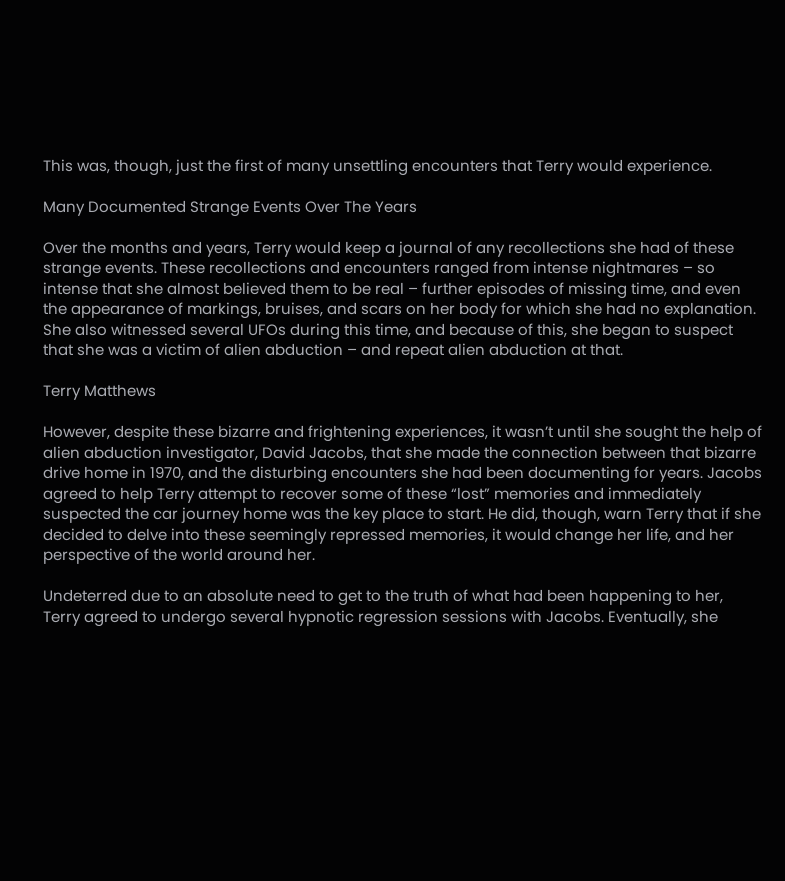This was, though, just the first of many unsettling encounters that Terry would experience.

Many Documented Strange Events Over The Years

Over the months and years, Terry would keep a journal of any recollections she had of these strange events. These recollections and encounters ranged from intense nightmares – so intense that she almost believed them to be real – further episodes of missing time, and even the appearance of markings, bruises, and scars on her body for which she had no explanation. She also witnessed several UFOs during this time, and because of this, she began to suspect that she was a victim of alien abduction – and repeat alien abduction at that.

Terry Matthews

However, despite these bizarre and frightening experiences, it wasn’t until she sought the help of alien abduction investigator, David Jacobs, that she made the connection between that bizarre drive home in 1970, and the disturbing encounters she had been documenting for years. Jacobs agreed to help Terry attempt to recover some of these “lost” memories and immediately suspected the car journey home was the key place to start. He did, though, warn Terry that if she decided to delve into these seemingly repressed memories, it would change her life, and her perspective of the world around her.

Undeterred due to an absolute need to get to the truth of what had been happening to her, Terry agreed to undergo several hypnotic regression sessions with Jacobs. Eventually, she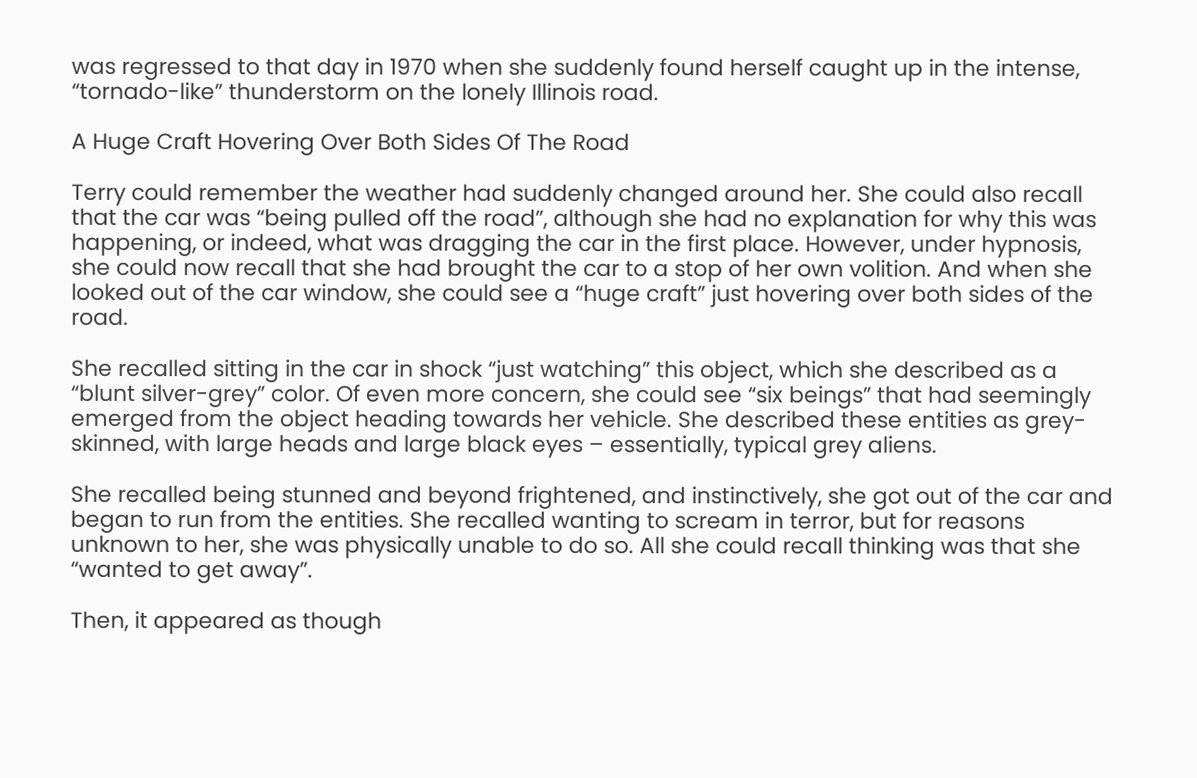was regressed to that day in 1970 when she suddenly found herself caught up in the intense, “tornado-like” thunderstorm on the lonely Illinois road.

A Huge Craft Hovering Over Both Sides Of The Road

Terry could remember the weather had suddenly changed around her. She could also recall that the car was “being pulled off the road”, although she had no explanation for why this was happening, or indeed, what was dragging the car in the first place. However, under hypnosis, she could now recall that she had brought the car to a stop of her own volition. And when she looked out of the car window, she could see a “huge craft” just hovering over both sides of the road.

She recalled sitting in the car in shock “just watching” this object, which she described as a “blunt silver-grey” color. Of even more concern, she could see “six beings” that had seemingly emerged from the object heading towards her vehicle. She described these entities as grey-skinned, with large heads and large black eyes – essentially, typical grey aliens.

She recalled being stunned and beyond frightened, and instinctively, she got out of the car and began to run from the entities. She recalled wanting to scream in terror, but for reasons unknown to her, she was physically unable to do so. All she could recall thinking was that she “wanted to get away”.

Then, it appeared as though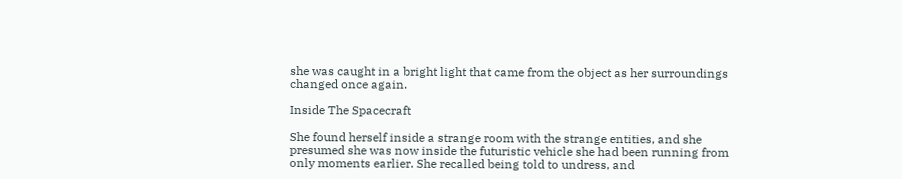she was caught in a bright light that came from the object as her surroundings changed once again.

Inside The Spacecraft

She found herself inside a strange room with the strange entities, and she presumed she was now inside the futuristic vehicle she had been running from only moments earlier. She recalled being told to undress, and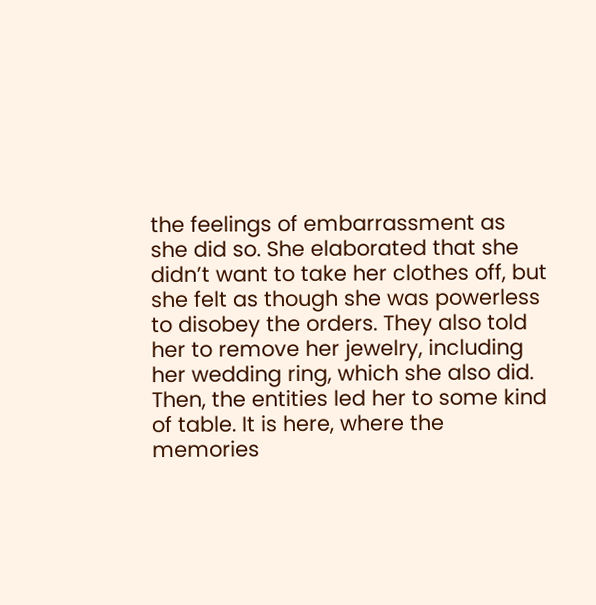the feelings of embarrassment as she did so. She elaborated that she didn’t want to take her clothes off, but she felt as though she was powerless to disobey the orders. They also told her to remove her jewelry, including her wedding ring, which she also did. Then, the entities led her to some kind of table. It is here, where the memories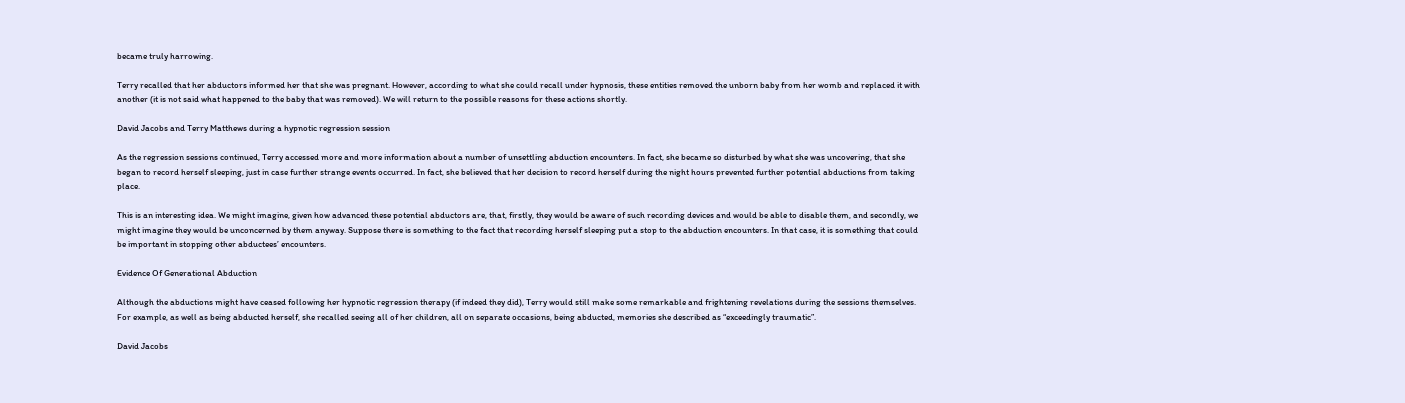became truly harrowing.

Terry recalled that her abductors informed her that she was pregnant. However, according to what she could recall under hypnosis, these entities removed the unborn baby from her womb and replaced it with another (it is not said what happened to the baby that was removed). We will return to the possible reasons for these actions shortly.

David Jacobs and Terry Matthews during a hypnotic regression session

As the regression sessions continued, Terry accessed more and more information about a number of unsettling abduction encounters. In fact, she became so disturbed by what she was uncovering, that she began to record herself sleeping, just in case further strange events occurred. In fact, she believed that her decision to record herself during the night hours prevented further potential abductions from taking place.

This is an interesting idea. We might imagine, given how advanced these potential abductors are, that, firstly, they would be aware of such recording devices and would be able to disable them, and secondly, we might imagine they would be unconcerned by them anyway. Suppose there is something to the fact that recording herself sleeping put a stop to the abduction encounters. In that case, it is something that could be important in stopping other abductees’ encounters.

Evidence Of Generational Abduction

Although the abductions might have ceased following her hypnotic regression therapy (if indeed they did), Terry would still make some remarkable and frightening revelations during the sessions themselves. For example, as well as being abducted herself, she recalled seeing all of her children, all on separate occasions, being abducted, memories she described as “exceedingly traumatic”.

David Jacobs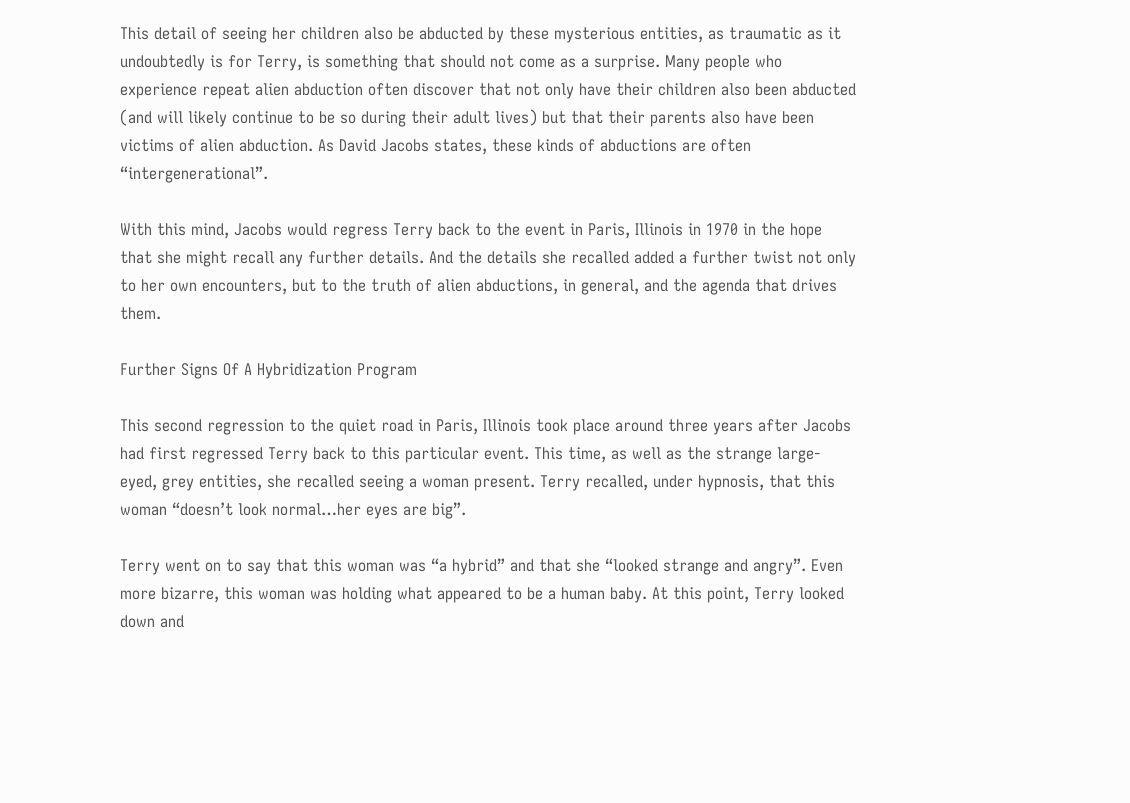This detail of seeing her children also be abducted by these mysterious entities, as traumatic as it undoubtedly is for Terry, is something that should not come as a surprise. Many people who experience repeat alien abduction often discover that not only have their children also been abducted (and will likely continue to be so during their adult lives) but that their parents also have been victims of alien abduction. As David Jacobs states, these kinds of abductions are often “intergenerational”.

With this mind, Jacobs would regress Terry back to the event in Paris, Illinois in 1970 in the hope that she might recall any further details. And the details she recalled added a further twist not only to her own encounters, but to the truth of alien abductions, in general, and the agenda that drives them.

Further Signs Of A Hybridization Program

This second regression to the quiet road in Paris, Illinois took place around three years after Jacobs had first regressed Terry back to this particular event. This time, as well as the strange large-eyed, grey entities, she recalled seeing a woman present. Terry recalled, under hypnosis, that this woman “doesn’t look normal…her eyes are big”.

Terry went on to say that this woman was “a hybrid” and that she “looked strange and angry”. Even more bizarre, this woman was holding what appeared to be a human baby. At this point, Terry looked down and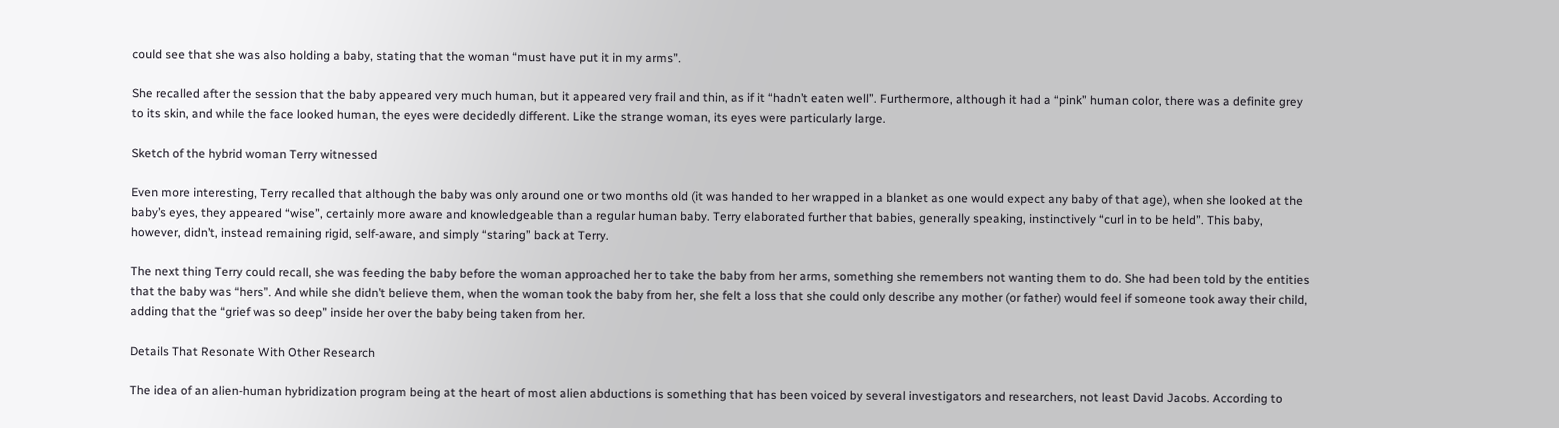could see that she was also holding a baby, stating that the woman “must have put it in my arms”.

She recalled after the session that the baby appeared very much human, but it appeared very frail and thin, as if it “hadn’t eaten well”. Furthermore, although it had a “pink” human color, there was a definite grey to its skin, and while the face looked human, the eyes were decidedly different. Like the strange woman, its eyes were particularly large.

Sketch of the hybrid woman Terry witnessed

Even more interesting, Terry recalled that although the baby was only around one or two months old (it was handed to her wrapped in a blanket as one would expect any baby of that age), when she looked at the baby’s eyes, they appeared “wise”, certainly more aware and knowledgeable than a regular human baby. Terry elaborated further that babies, generally speaking, instinctively “curl in to be held”. This baby, however, didn’t, instead remaining rigid, self-aware, and simply “staring” back at Terry.

The next thing Terry could recall, she was feeding the baby before the woman approached her to take the baby from her arms, something she remembers not wanting them to do. She had been told by the entities that the baby was “hers”. And while she didn’t believe them, when the woman took the baby from her, she felt a loss that she could only describe any mother (or father) would feel if someone took away their child, adding that the “grief was so deep” inside her over the baby being taken from her.

Details That Resonate With Other Research

The idea of an alien-human hybridization program being at the heart of most alien abductions is something that has been voiced by several investigators and researchers, not least David Jacobs. According to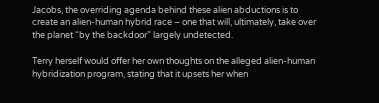Jacobs, the overriding agenda behind these alien abductions is to create an alien-human hybrid race – one that will, ultimately, take over the planet “by the backdoor” largely undetected.

Terry herself would offer her own thoughts on the alleged alien-human hybridization program, stating that it upsets her when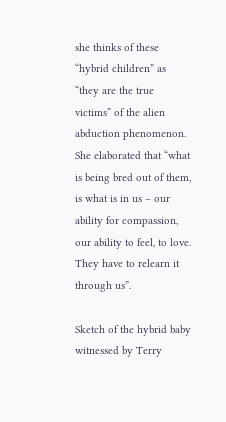she thinks of these “hybrid children” as “they are the true victims” of the alien abduction phenomenon. She elaborated that “what is being bred out of them, is what is in us – our ability for compassion, our ability to feel, to love. They have to relearn it through us”.

Sketch of the hybrid baby witnessed by Terry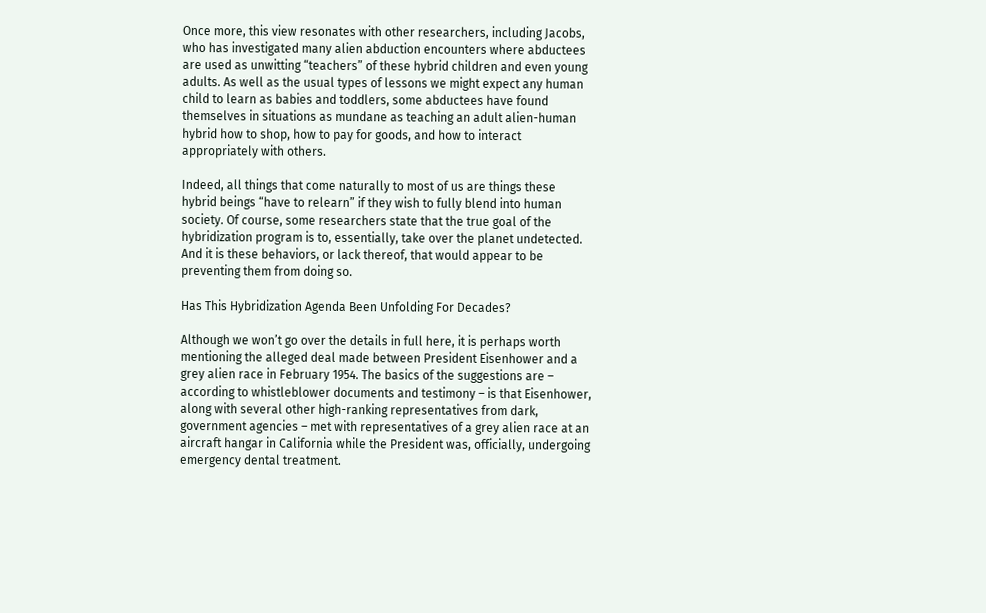Once more, this view resonates with other researchers, including Jacobs, who has investigated many alien abduction encounters where abductees are used as unwitting “teachers” of these hybrid children and even young adults. As well as the usual types of lessons we might expect any human child to learn as babies and toddlers, some abductees have found themselves in situations as mundane as teaching an adult alien-human hybrid how to shop, how to pay for goods, and how to interact appropriately with others.

Indeed, all things that come naturally to most of us are things these hybrid beings “have to relearn” if they wish to fully blend into human society. Of course, some researchers state that the true goal of the hybridization program is to, essentially, take over the planet undetected. And it is these behaviors, or lack thereof, that would appear to be preventing them from doing so.

Has This Hybridization Agenda Been Unfolding For Decades?

Although we won’t go over the details in full here, it is perhaps worth mentioning the alleged deal made between President Eisenhower and a grey alien race in February 1954. The basics of the suggestions are – according to whistleblower documents and testimony – is that Eisenhower, along with several other high-ranking representatives from dark, government agencies – met with representatives of a grey alien race at an aircraft hangar in California while the President was, officially, undergoing emergency dental treatment.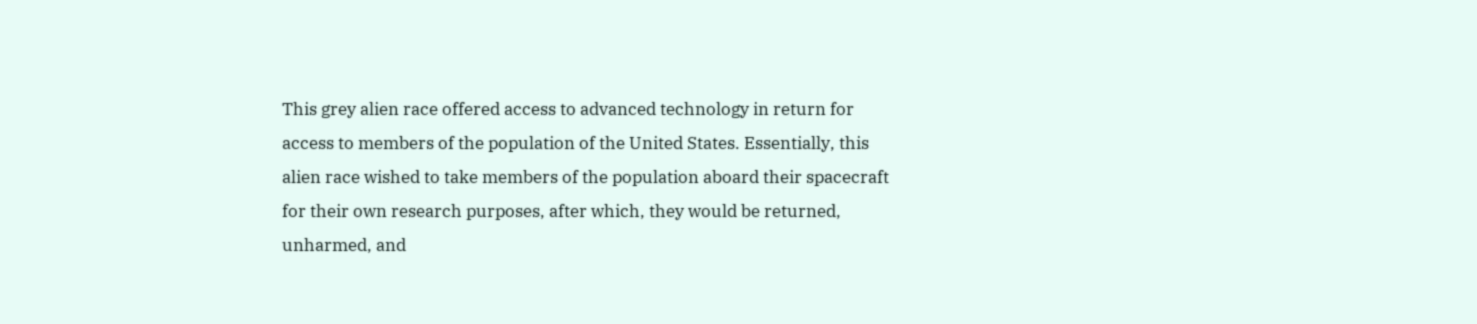This grey alien race offered access to advanced technology in return for access to members of the population of the United States. Essentially, this alien race wished to take members of the population aboard their spacecraft for their own research purposes, after which, they would be returned, unharmed, and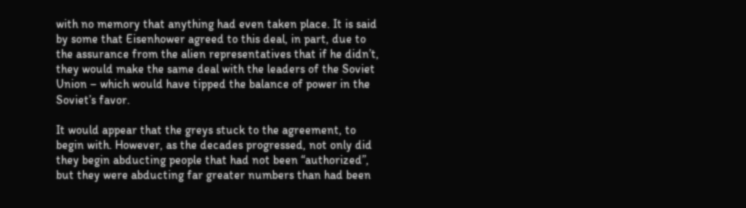with no memory that anything had even taken place. It is said by some that Eisenhower agreed to this deal, in part, due to the assurance from the alien representatives that if he didn’t, they would make the same deal with the leaders of the Soviet Union – which would have tipped the balance of power in the Soviet’s favor.

It would appear that the greys stuck to the agreement, to begin with. However, as the decades progressed, not only did they begin abducting people that had not been “authorized”, but they were abducting far greater numbers than had been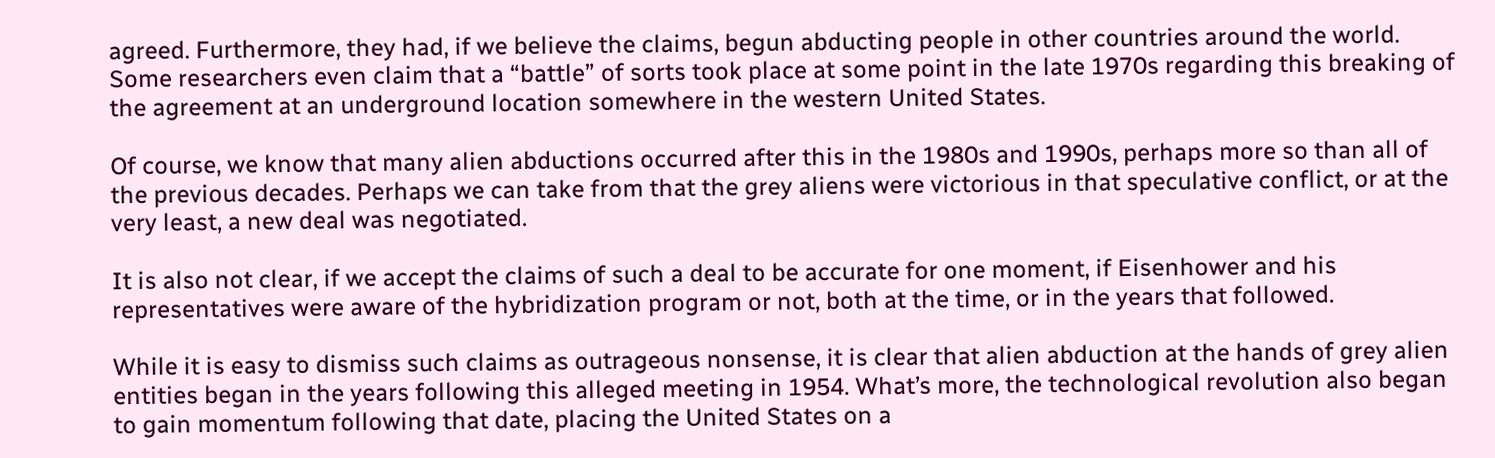agreed. Furthermore, they had, if we believe the claims, begun abducting people in other countries around the world. Some researchers even claim that a “battle” of sorts took place at some point in the late 1970s regarding this breaking of the agreement at an underground location somewhere in the western United States.

Of course, we know that many alien abductions occurred after this in the 1980s and 1990s, perhaps more so than all of the previous decades. Perhaps we can take from that the grey aliens were victorious in that speculative conflict, or at the very least, a new deal was negotiated.

It is also not clear, if we accept the claims of such a deal to be accurate for one moment, if Eisenhower and his representatives were aware of the hybridization program or not, both at the time, or in the years that followed.

While it is easy to dismiss such claims as outrageous nonsense, it is clear that alien abduction at the hands of grey alien entities began in the years following this alleged meeting in 1954. What’s more, the technological revolution also began to gain momentum following that date, placing the United States on a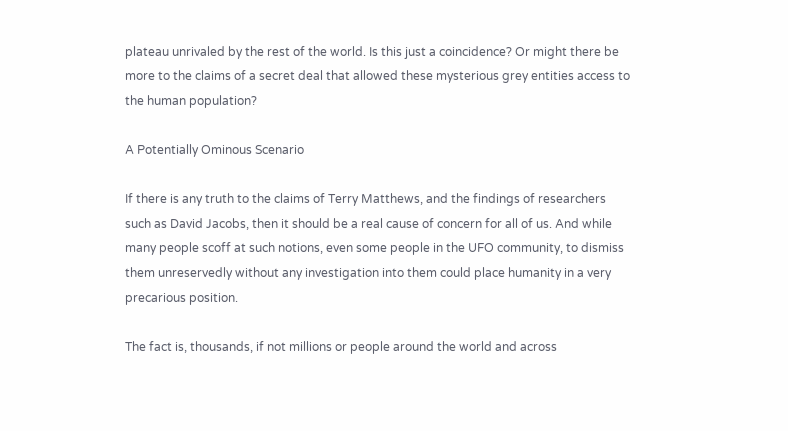plateau unrivaled by the rest of the world. Is this just a coincidence? Or might there be more to the claims of a secret deal that allowed these mysterious grey entities access to the human population?

A Potentially Ominous Scenario

If there is any truth to the claims of Terry Matthews, and the findings of researchers such as David Jacobs, then it should be a real cause of concern for all of us. And while many people scoff at such notions, even some people in the UFO community, to dismiss them unreservedly without any investigation into them could place humanity in a very precarious position.

The fact is, thousands, if not millions or people around the world and across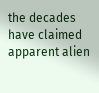the decades have claimed apparent alien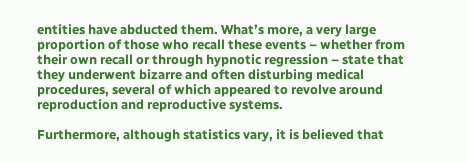entities have abducted them. What’s more, a very large proportion of those who recall these events – whether from their own recall or through hypnotic regression – state that they underwent bizarre and often disturbing medical procedures, several of which appeared to revolve around reproduction and reproductive systems.

Furthermore, although statistics vary, it is believed that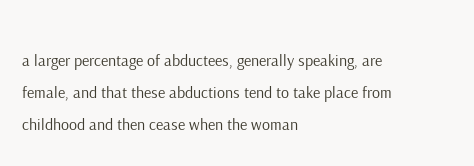a larger percentage of abductees, generally speaking, are female, and that these abductions tend to take place from childhood and then cease when the woman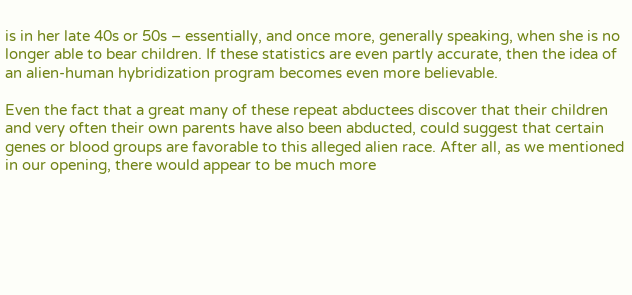is in her late 40s or 50s – essentially, and once more, generally speaking, when she is no longer able to bear children. If these statistics are even partly accurate, then the idea of an alien-human hybridization program becomes even more believable.

Even the fact that a great many of these repeat abductees discover that their children and very often their own parents have also been abducted, could suggest that certain genes or blood groups are favorable to this alleged alien race. After all, as we mentioned in our opening, there would appear to be much more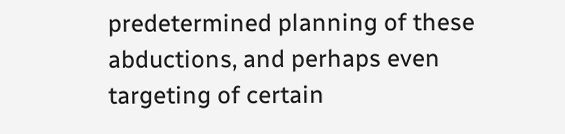predetermined planning of these abductions, and perhaps even targeting of certain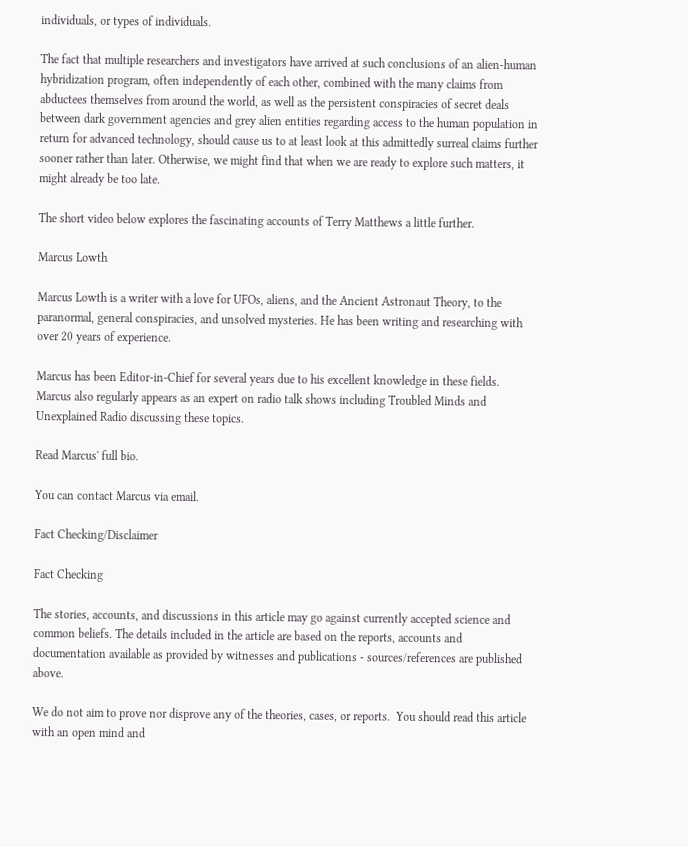individuals, or types of individuals.

The fact that multiple researchers and investigators have arrived at such conclusions of an alien-human hybridization program, often independently of each other, combined with the many claims from abductees themselves from around the world, as well as the persistent conspiracies of secret deals between dark government agencies and grey alien entities regarding access to the human population in return for advanced technology, should cause us to at least look at this admittedly surreal claims further sooner rather than later. Otherwise, we might find that when we are ready to explore such matters, it might already be too late.

The short video below explores the fascinating accounts of Terry Matthews a little further.

Marcus Lowth

Marcus Lowth is a writer with a love for UFOs, aliens, and the Ancient Astronaut Theory, to the paranormal, general conspiracies, and unsolved mysteries. He has been writing and researching with over 20 years of experience.

Marcus has been Editor-in-Chief for several years due to his excellent knowledge in these fields. Marcus also regularly appears as an expert on radio talk shows including Troubled Minds and Unexplained Radio discussing these topics.

Read Marcus' full bio.

You can contact Marcus via email.

Fact Checking/Disclaimer

Fact Checking

The stories, accounts, and discussions in this article may go against currently accepted science and common beliefs. The details included in the article are based on the reports, accounts and documentation available as provided by witnesses and publications - sources/references are published above.

We do not aim to prove nor disprove any of the theories, cases, or reports.  You should read this article with an open mind and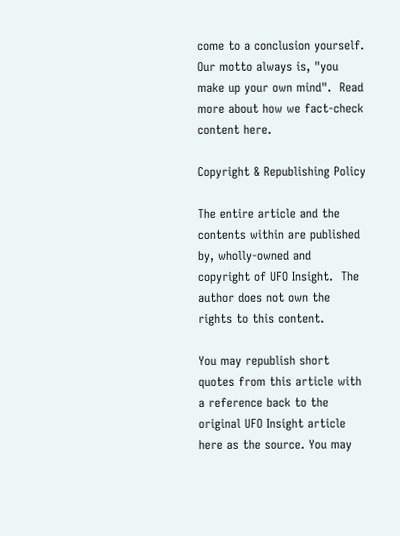come to a conclusion yourself.  Our motto always is, "you make up your own mind".  Read more about how we fact-check content here.

Copyright & Republishing Policy

The entire article and the contents within are published by, wholly-owned and copyright of UFO Insight.  The author does not own the rights to this content.

You may republish short quotes from this article with a reference back to the original UFO Insight article here as the source. You may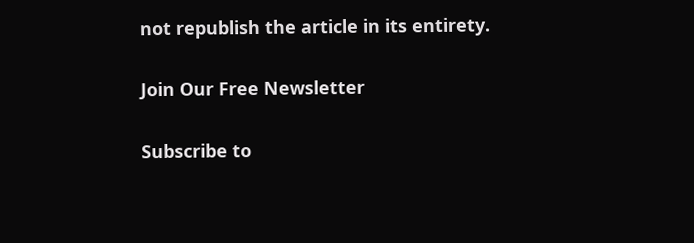not republish the article in its entirety.

Join Our Free Newsletter

Subscribe to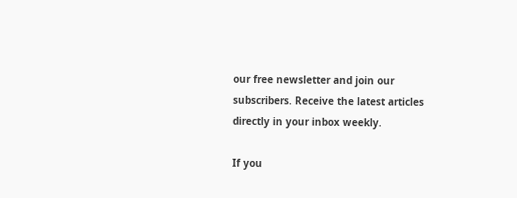our free newsletter and join our subscribers. Receive the latest articles directly in your inbox weekly.

If you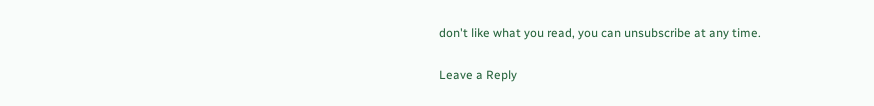don't like what you read, you can unsubscribe at any time.

Leave a Reply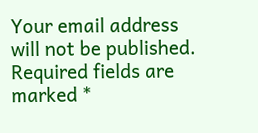Your email address will not be published. Required fields are marked *